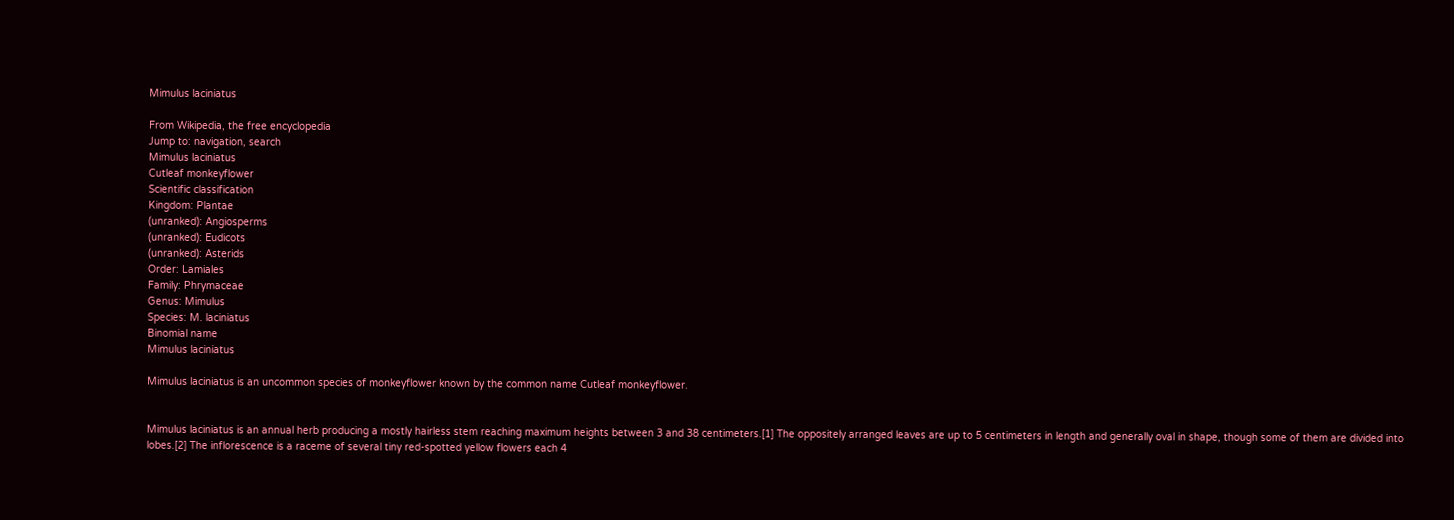Mimulus laciniatus

From Wikipedia, the free encyclopedia
Jump to: navigation, search
Mimulus laciniatus
Cutleaf monkeyflower
Scientific classification
Kingdom: Plantae
(unranked): Angiosperms
(unranked): Eudicots
(unranked): Asterids
Order: Lamiales
Family: Phrymaceae
Genus: Mimulus
Species: M. laciniatus
Binomial name
Mimulus laciniatus

Mimulus laciniatus is an uncommon species of monkeyflower known by the common name Cutleaf monkeyflower.


Mimulus laciniatus is an annual herb producing a mostly hairless stem reaching maximum heights between 3 and 38 centimeters.[1] The oppositely arranged leaves are up to 5 centimeters in length and generally oval in shape, though some of them are divided into lobes.[2] The inflorescence is a raceme of several tiny red-spotted yellow flowers each 4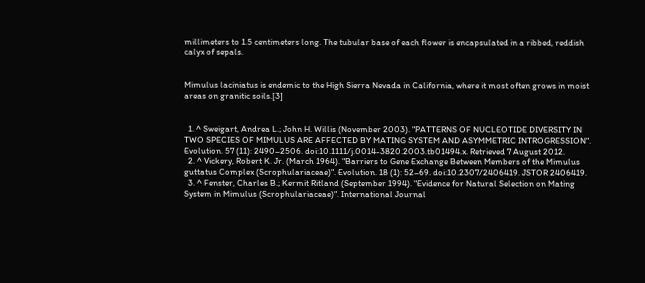millimeters to 1.5 centimeters long. The tubular base of each flower is encapsulated in a ribbed, reddish calyx of sepals.


Mimulus laciniatus is endemic to the High Sierra Nevada in California, where it most often grows in moist areas on granitic soils.[3]


  1. ^ Sweigart, Andrea L.; John H. Willis (November 2003). "PATTERNS OF NUCLEOTIDE DIVERSITY IN TWO SPECIES OF MIMULUS ARE AFFECTED BY MATING SYSTEM AND ASYMMETRIC INTROGRESSION". Evolution. 57 (11): 2490–2506. doi:10.1111/j.0014-3820.2003.tb01494.x. Retrieved 7 August 2012.
  2. ^ Vickery, Robert K. Jr. (March 1964). "Barriers to Gene Exchange Between Members of the Mimulus guttatus Complex (Scrophulariaceae)". Evolution. 18 (1): 52–69. doi:10.2307/2406419. JSTOR 2406419.
  3. ^ Fenster, Charles B.; Kermit Ritland (September 1994). "Evidence for Natural Selection on Mating System in Mimulus (Scrophulariaceae)". International Journal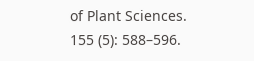of Plant Sciences. 155 (5): 588–596.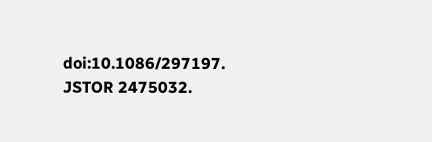doi:10.1086/297197. JSTOR 2475032.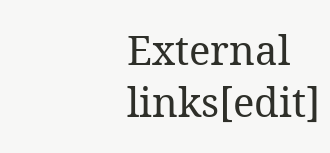External links[edit]